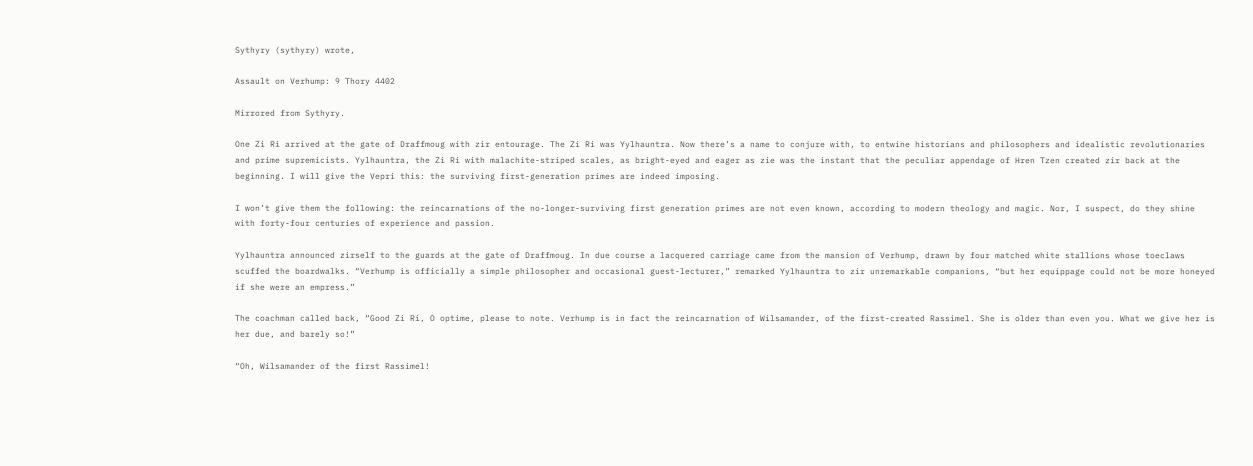Sythyry (sythyry) wrote,

Assault on Verhump: 9 Thory 4402

Mirrored from Sythyry.

One Zi Ri arrived at the gate of Draffmoug with zir entourage. The Zi Ri was Yylhauntra. Now there’s a name to conjure with, to entwine historians and philosophers and idealistic revolutionaries and prime supremicists. Yylhauntra, the Zi Ri with malachite-striped scales, as bright-eyed and eager as zie was the instant that the peculiar appendage of Hren Tzen created zir back at the beginning. I will give the Vepri this: the surviving first-generation primes are indeed imposing.

I won’t give them the following: the reincarnations of the no-longer-surviving first generation primes are not even known, according to modern theology and magic. Nor, I suspect, do they shine with forty-four centuries of experience and passion.

Yylhauntra announced zirself to the guards at the gate of Draffmoug. In due course a lacquered carriage came from the mansion of Verhump, drawn by four matched white stallions whose toeclaws scuffed the boardwalks. “Verhump is officially a simple philosopher and occasional guest-lecturer,” remarked Yylhauntra to zir unremarkable companions, “but her equippage could not be more honeyed if she were an empress.”

The coachman called back, “Good Zi Ri, O optime, please to note. Verhump is in fact the reincarnation of Wilsamander, of the first-created Rassimel. She is older than even you. What we give her is her due, and barely so!”

“Oh, Wilsamander of the first Rassimel!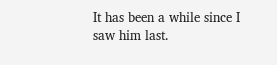It has been a while since I saw him last.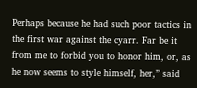Perhaps because he had such poor tactics in the first war against the cyarr. Far be it from me to forbid you to honor him, or, as he now seems to style himself, her,” said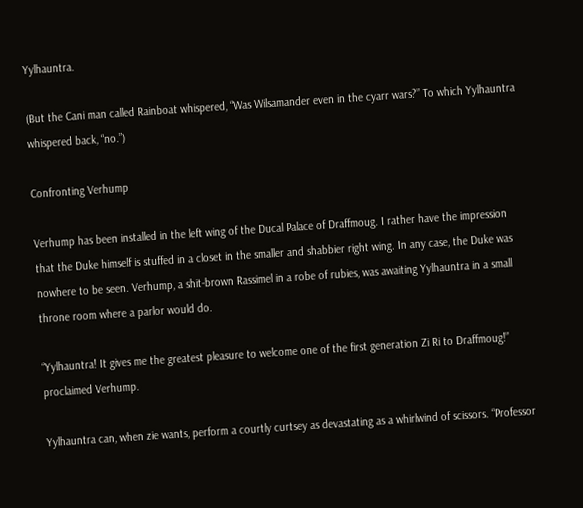Yylhauntra.

(But the Cani man called Rainboat whispered, “Was Wilsamander even in the cyarr wars?” To which Yylhauntra whispered back, “no.”)

Confronting Verhump

Verhump has been installed in the left wing of the Ducal Palace of Draffmoug. I rather have the impression that the Duke himself is stuffed in a closet in the smaller and shabbier right wing. In any case, the Duke was nowhere to be seen. Verhump, a shit-brown Rassimel in a robe of rubies, was awaiting Yylhauntra in a small throne room where a parlor would do.

“Yylhauntra! It gives me the greatest pleasure to welcome one of the first generation Zi Ri to Draffmoug!” proclaimed Verhump.

Yylhauntra can, when zie wants, perform a courtly curtsey as devastating as a whirlwind of scissors. “Professor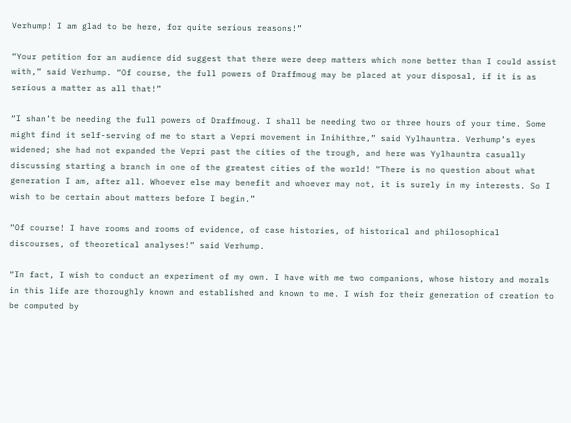Verhump! I am glad to be here, for quite serious reasons!”

“Your petition for an audience did suggest that there were deep matters which none better than I could assist with,” said Verhump. “Of course, the full powers of Draffmoug may be placed at your disposal, if it is as serious a matter as all that!”

“I shan’t be needing the full powers of Draffmoug. I shall be needing two or three hours of your time. Some might find it self-serving of me to start a Vepri movement in Inihithre,” said Yylhauntra. Verhump’s eyes widened; she had not expanded the Vepri past the cities of the trough, and here was Yylhauntra casually discussing starting a branch in one of the greatest cities of the world! “There is no question about what generation I am, after all. Whoever else may benefit and whoever may not, it is surely in my interests. So I wish to be certain about matters before I begin.”

“Of course! I have rooms and rooms of evidence, of case histories, of historical and philosophical discourses, of theoretical analyses!” said Verhump.

“In fact, I wish to conduct an experiment of my own. I have with me two companions, whose history and morals in this life are thoroughly known and established and known to me. I wish for their generation of creation to be computed by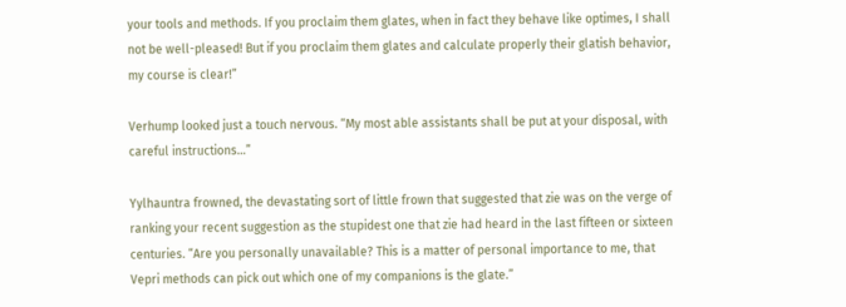your tools and methods. If you proclaim them glates, when in fact they behave like optimes, I shall not be well-pleased! But if you proclaim them glates and calculate properly their glatish behavior, my course is clear!”

Verhump looked just a touch nervous. “My most able assistants shall be put at your disposal, with careful instructions…”

Yylhauntra frowned, the devastating sort of little frown that suggested that zie was on the verge of ranking your recent suggestion as the stupidest one that zie had heard in the last fifteen or sixteen centuries. “Are you personally unavailable? This is a matter of personal importance to me, that Vepri methods can pick out which one of my companions is the glate.”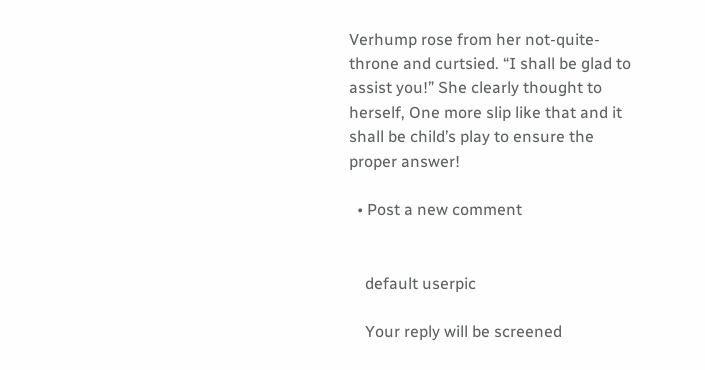Verhump rose from her not-quite-throne and curtsied. “I shall be glad to assist you!” She clearly thought to herself, One more slip like that and it shall be child’s play to ensure the proper answer!

  • Post a new comment


    default userpic

    Your reply will be screened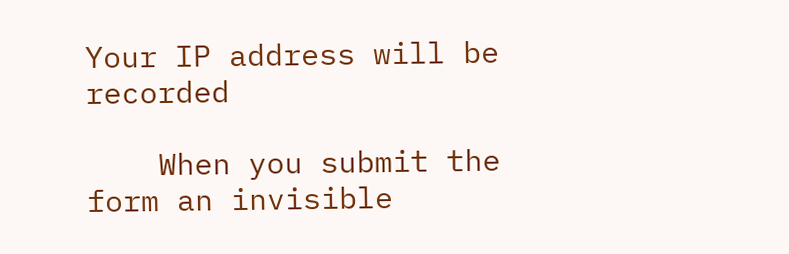Your IP address will be recorded

    When you submit the form an invisible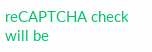reCAPTCHA check will be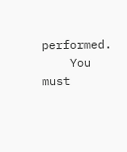performed.
    You must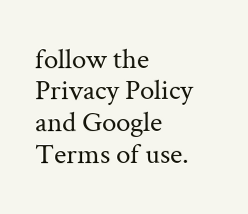follow the Privacy Policy and Google Terms of use.